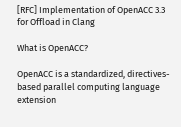[RFC] Implementation of OpenACC 3.3 for Offload in Clang

What is OpenACC?

OpenACC is a standardized, directives-based parallel computing language extension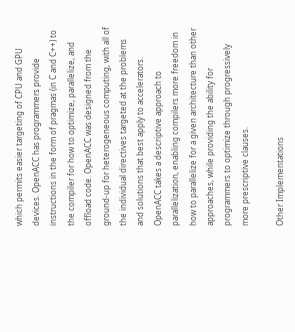which permits easier targeting of CPU and GPU devices. OpenACC has programmers provide instructions in the form of pragmas (in C and C++) to the compiler for how to optimize, parallelize, and offload code. OpenACC was designed from the ground-up for heterogeneous computing, with all of the individual directives targeted at the problems and solutions that best apply to accelerators. OpenACC takes a descriptive approach to parallelization, enabling compilers more freedom in how to parallelize for a given architecture than other approaches, while providing the ability for programmers to optimize through progressively more prescriptive clauses.

Other Implementations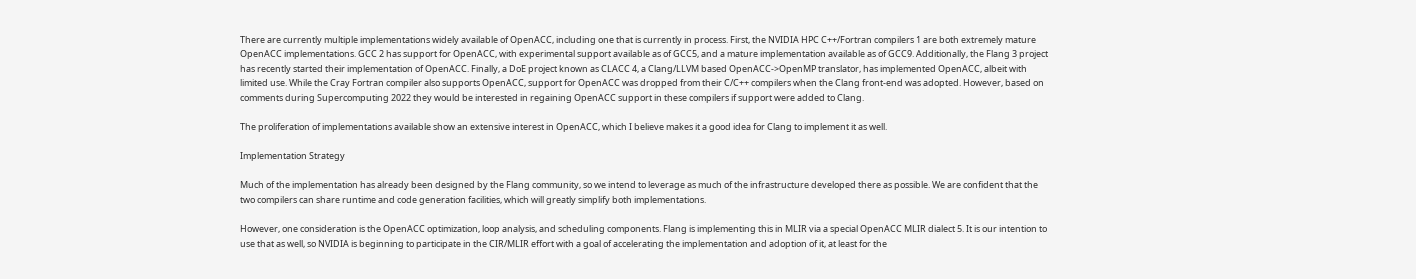There are currently multiple implementations widely available of OpenACC, including one that is currently in process. First, the NVIDIA HPC C++/Fortran compilers 1 are both extremely mature OpenACC implementations. GCC 2 has support for OpenACC, with experimental support available as of GCC5, and a mature implementation available as of GCC9. Additionally, the Flang 3 project has recently started their implementation of OpenACC. Finally, a DoE project known as CLACC 4, a Clang/LLVM based OpenACC->OpenMP translator, has implemented OpenACC, albeit with limited use. While the Cray Fortran compiler also supports OpenACC, support for OpenACC was dropped from their C/C++ compilers when the Clang front-end was adopted. However, based on comments during Supercomputing 2022 they would be interested in regaining OpenACC support in these compilers if support were added to Clang.

The proliferation of implementations available show an extensive interest in OpenACC, which I believe makes it a good idea for Clang to implement it as well.

Implementation Strategy

Much of the implementation has already been designed by the Flang community, so we intend to leverage as much of the infrastructure developed there as possible. We are confident that the two compilers can share runtime and code generation facilities, which will greatly simplify both implementations.

However, one consideration is the OpenACC optimization, loop analysis, and scheduling components. Flang is implementing this in MLIR via a special OpenACC MLIR dialect 5. It is our intention to use that as well, so NVIDIA is beginning to participate in the CIR/MLIR effort with a goal of accelerating the implementation and adoption of it, at least for the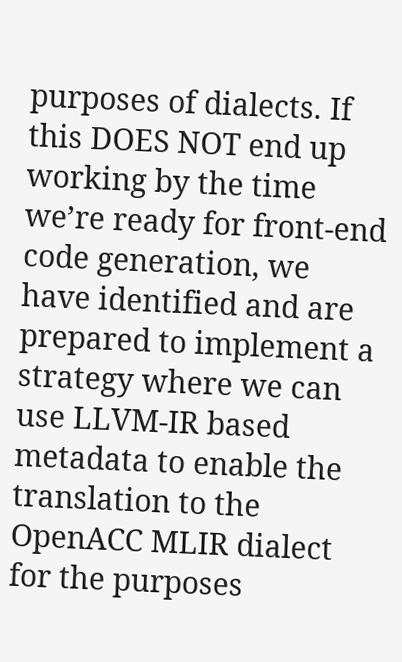purposes of dialects. If this DOES NOT end up working by the time we’re ready for front-end code generation, we have identified and are prepared to implement a strategy where we can use LLVM-IR based metadata to enable the translation to the OpenACC MLIR dialect for the purposes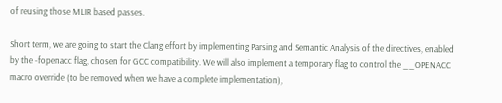of reusing those MLIR based passes.

Short term, we are going to start the Clang effort by implementing Parsing and Semantic Analysis of the directives, enabled by the -fopenacc flag, chosen for GCC compatibility. We will also implement a temporary flag to control the __OPENACC macro override (to be removed when we have a complete implementation),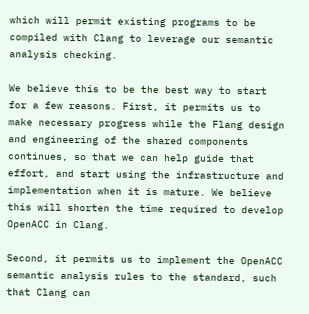which will permit existing programs to be compiled with Clang to leverage our semantic analysis checking.

We believe this to be the best way to start for a few reasons. First, it permits us to make necessary progress while the Flang design and engineering of the shared components continues, so that we can help guide that effort, and start using the infrastructure and implementation when it is mature. We believe this will shorten the time required to develop OpenACC in Clang.

Second, it permits us to implement the OpenACC semantic analysis rules to the standard, such that Clang can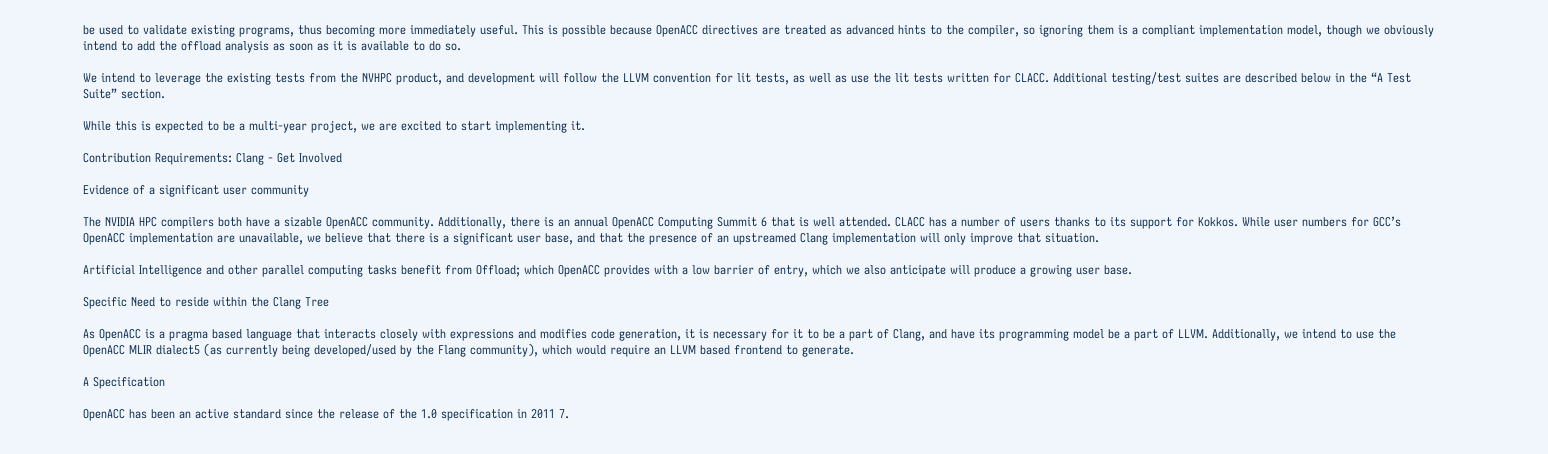be used to validate existing programs, thus becoming more immediately useful. This is possible because OpenACC directives are treated as advanced hints to the compiler, so ignoring them is a compliant implementation model, though we obviously intend to add the offload analysis as soon as it is available to do so.

We intend to leverage the existing tests from the NVHPC product, and development will follow the LLVM convention for lit tests, as well as use the lit tests written for CLACC. Additional testing/test suites are described below in the “A Test Suite” section.

While this is expected to be a multi-year project, we are excited to start implementing it.

Contribution Requirements: Clang - Get Involved

Evidence of a significant user community

The NVIDIA HPC compilers both have a sizable OpenACC community. Additionally, there is an annual OpenACC Computing Summit 6 that is well attended. CLACC has a number of users thanks to its support for Kokkos. While user numbers for GCC’s OpenACC implementation are unavailable, we believe that there is a significant user base, and that the presence of an upstreamed Clang implementation will only improve that situation.

Artificial Intelligence and other parallel computing tasks benefit from Offload; which OpenACC provides with a low barrier of entry, which we also anticipate will produce a growing user base.

Specific Need to reside within the Clang Tree

As OpenACC is a pragma based language that interacts closely with expressions and modifies code generation, it is necessary for it to be a part of Clang, and have its programming model be a part of LLVM. Additionally, we intend to use the OpenACC MLIR dialect5 (as currently being developed/used by the Flang community), which would require an LLVM based frontend to generate.

A Specification

OpenACC has been an active standard since the release of the 1.0 specification in 2011 7.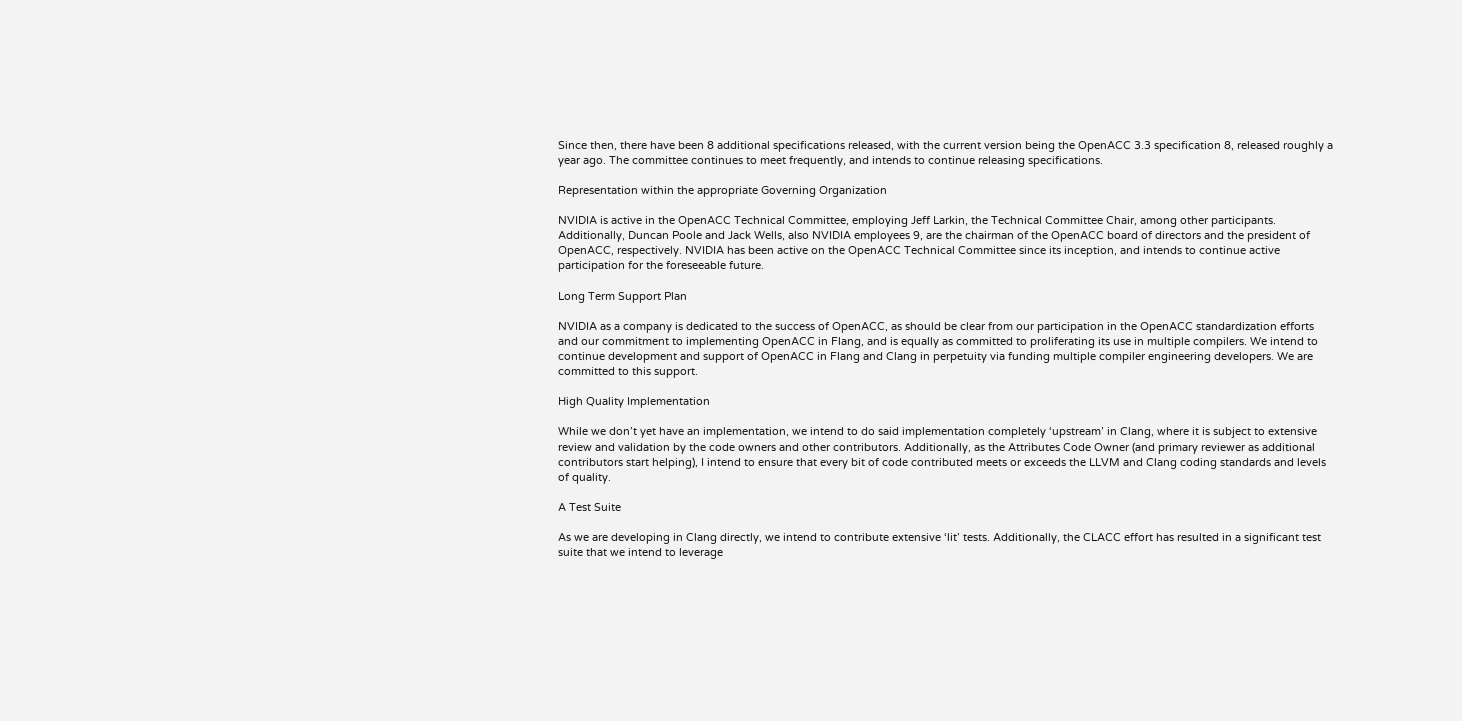Since then, there have been 8 additional specifications released, with the current version being the OpenACC 3.3 specification 8, released roughly a year ago. The committee continues to meet frequently, and intends to continue releasing specifications.

Representation within the appropriate Governing Organization

NVIDIA is active in the OpenACC Technical Committee, employing Jeff Larkin, the Technical Committee Chair, among other participants. Additionally, Duncan Poole and Jack Wells, also NVIDIA employees 9, are the chairman of the OpenACC board of directors and the president of OpenACC, respectively. NVIDIA has been active on the OpenACC Technical Committee since its inception, and intends to continue active participation for the foreseeable future.

Long Term Support Plan

NVIDIA as a company is dedicated to the success of OpenACC, as should be clear from our participation in the OpenACC standardization efforts and our commitment to implementing OpenACC in Flang, and is equally as committed to proliferating its use in multiple compilers. We intend to continue development and support of OpenACC in Flang and Clang in perpetuity via funding multiple compiler engineering developers. We are committed to this support.

High Quality Implementation

While we don’t yet have an implementation, we intend to do said implementation completely ‘upstream’ in Clang, where it is subject to extensive review and validation by the code owners and other contributors. Additionally, as the Attributes Code Owner (and primary reviewer as additional contributors start helping), I intend to ensure that every bit of code contributed meets or exceeds the LLVM and Clang coding standards and levels of quality.

A Test Suite

As we are developing in Clang directly, we intend to contribute extensive ‘lit’ tests. Additionally, the CLACC effort has resulted in a significant test suite that we intend to leverage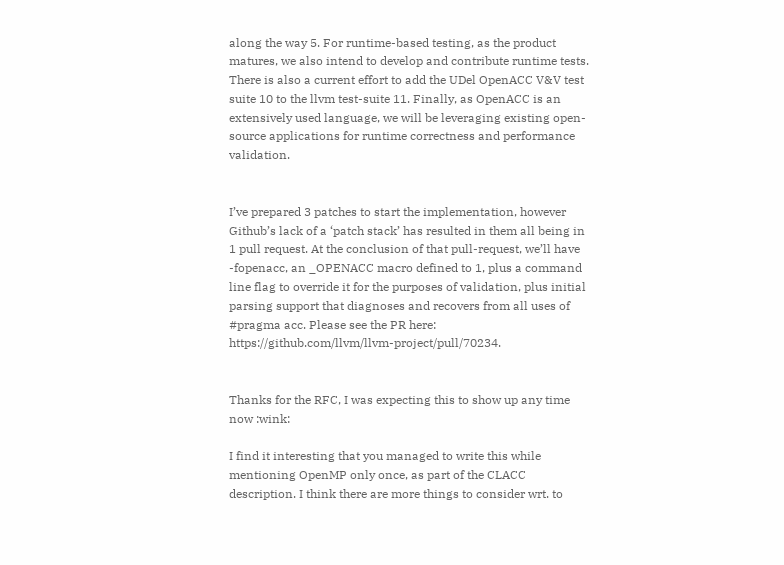along the way 5. For runtime-based testing, as the product matures, we also intend to develop and contribute runtime tests. There is also a current effort to add the UDel OpenACC V&V test suite 10 to the llvm test-suite 11. Finally, as OpenACC is an extensively used language, we will be leveraging existing open-source applications for runtime correctness and performance validation.


I’ve prepared 3 patches to start the implementation, however Github’s lack of a ‘patch stack’ has resulted in them all being in 1 pull request. At the conclusion of that pull-request, we’ll have -fopenacc, an _OPENACC macro defined to 1, plus a command line flag to override it for the purposes of validation, plus initial parsing support that diagnoses and recovers from all uses of #pragma acc. Please see the PR here: https://github.com/llvm/llvm-project/pull/70234.


Thanks for the RFC, I was expecting this to show up any time now :wink:

I find it interesting that you managed to write this while mentioning OpenMP only once, as part of the CLACC description. I think there are more things to consider wrt. to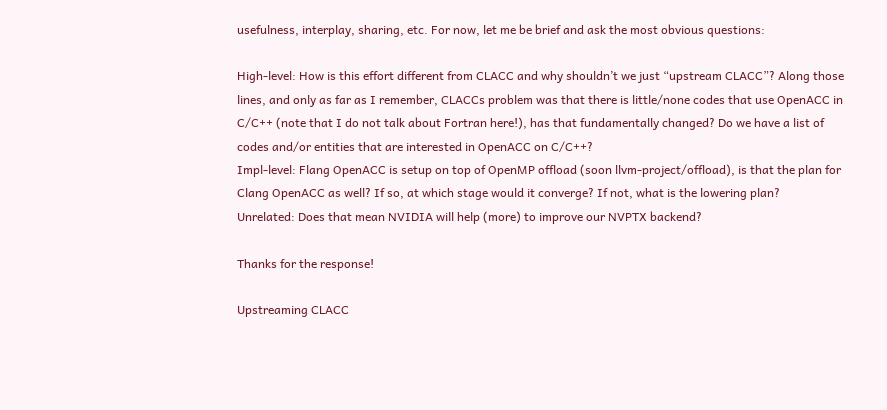usefulness, interplay, sharing, etc. For now, let me be brief and ask the most obvious questions:

High-level: How is this effort different from CLACC and why shouldn’t we just “upstream CLACC”? Along those lines, and only as far as I remember, CLACCs problem was that there is little/none codes that use OpenACC in C/C++ (note that I do not talk about Fortran here!), has that fundamentally changed? Do we have a list of codes and/or entities that are interested in OpenACC on C/C++?
Impl-level: Flang OpenACC is setup on top of OpenMP offload (soon llvm-project/offload), is that the plan for Clang OpenACC as well? If so, at which stage would it converge? If not, what is the lowering plan?
Unrelated: Does that mean NVIDIA will help (more) to improve our NVPTX backend?

Thanks for the response!

Upstreaming CLACC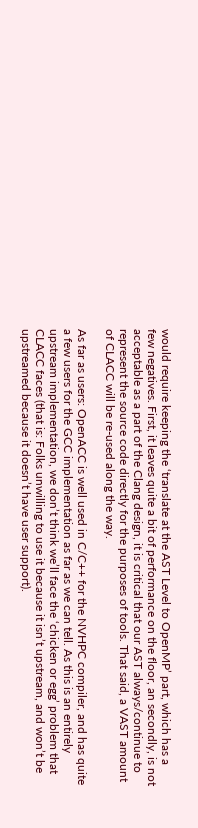would require keeping the ‘translate at the AST Level to OpenMP’ part, which has a few negatives. First, it leaves quite a bit of performance on the floor, an secondly, is not acceptable as a part of the Clang design, it is critical that our AST always/continue to represent the source code directly for the purposes of tools. That said, a VAST amount of CLACC will be re-used along the way.

As far as users: OpenACC is well used in C/C++ for the NVHPC compiler, and has quite a few users for the GCC implementation as far as we can tell. As this is an entirely upstream implementation, we don’t think we’ll face the ‘chicken or egg’ problem that CLACC faces (that is: Folks unwilling to use it because it isn’t upstream, and won’t be upstreamed because it doesn’t have user support).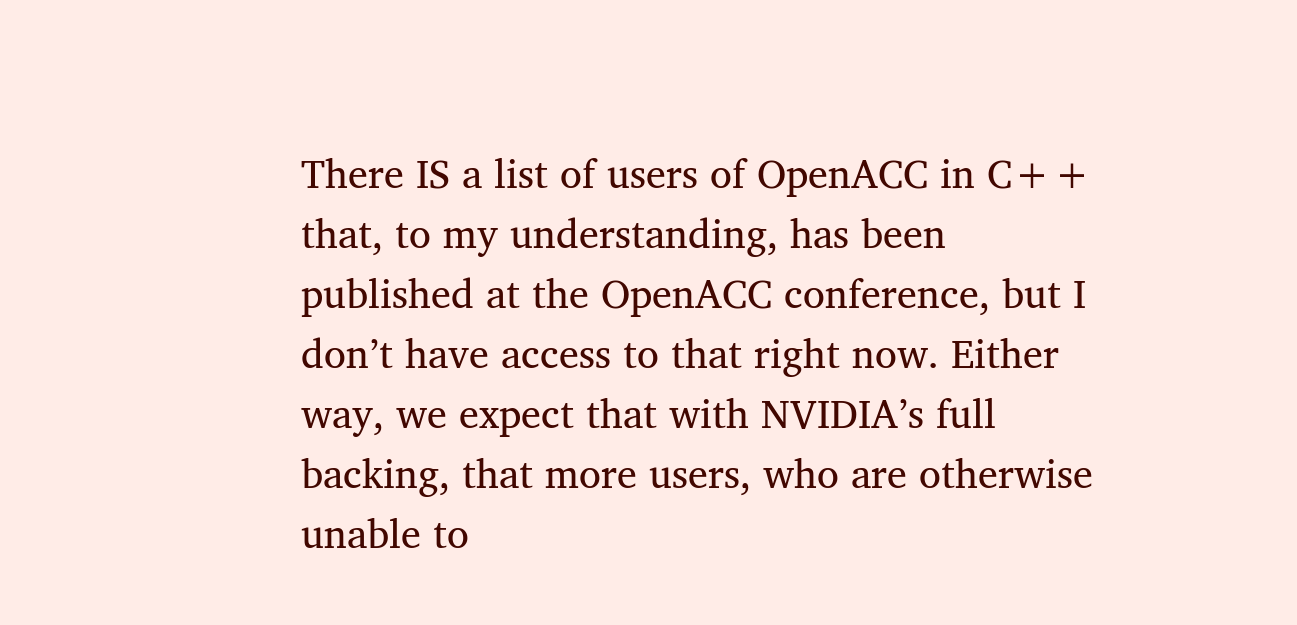There IS a list of users of OpenACC in C++ that, to my understanding, has been published at the OpenACC conference, but I don’t have access to that right now. Either way, we expect that with NVIDIA’s full backing, that more users, who are otherwise unable to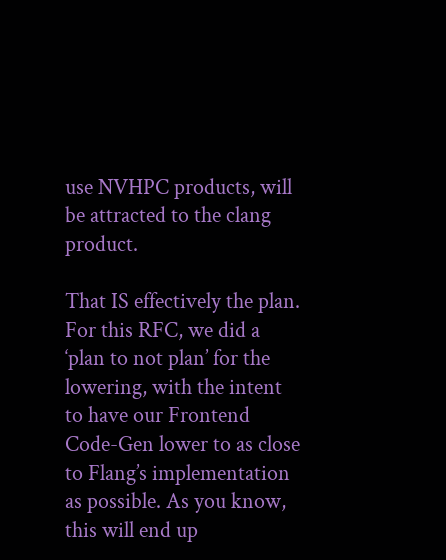use NVHPC products, will be attracted to the clang product.

That IS effectively the plan. For this RFC, we did a ‘plan to not plan’ for the lowering, with the intent to have our Frontend Code-Gen lower to as close to Flang’s implementation as possible. As you know, this will end up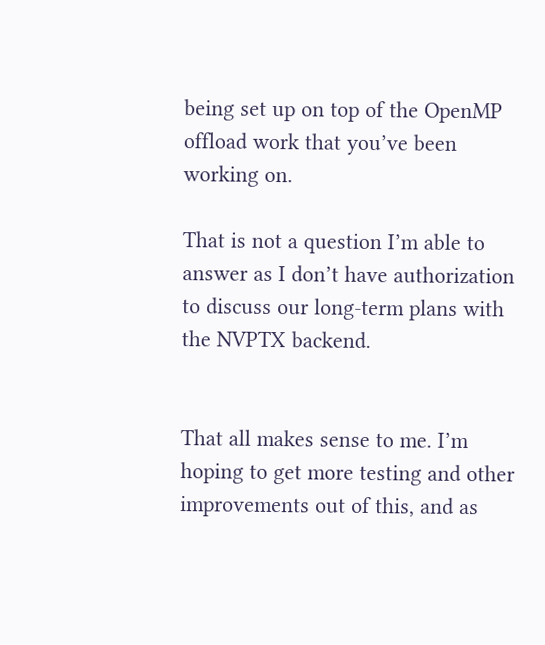being set up on top of the OpenMP offload work that you’ve been working on.

That is not a question I’m able to answer as I don’t have authorization to discuss our long-term plans with the NVPTX backend.


That all makes sense to me. I’m hoping to get more testing and other improvements out of this, and as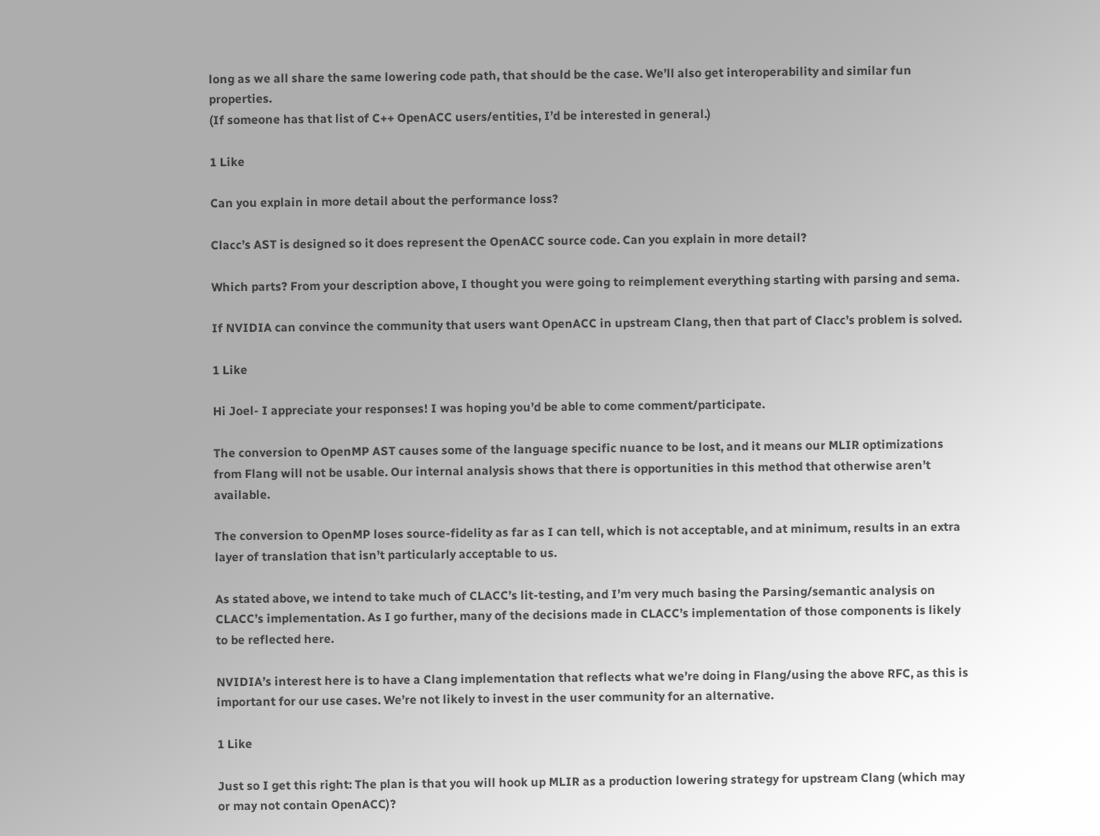long as we all share the same lowering code path, that should be the case. We’ll also get interoperability and similar fun properties.
(If someone has that list of C++ OpenACC users/entities, I’d be interested in general.)

1 Like

Can you explain in more detail about the performance loss?

Clacc’s AST is designed so it does represent the OpenACC source code. Can you explain in more detail?

Which parts? From your description above, I thought you were going to reimplement everything starting with parsing and sema.

If NVIDIA can convince the community that users want OpenACC in upstream Clang, then that part of Clacc’s problem is solved.

1 Like

Hi Joel- I appreciate your responses! I was hoping you’d be able to come comment/participate.

The conversion to OpenMP AST causes some of the language specific nuance to be lost, and it means our MLIR optimizations from Flang will not be usable. Our internal analysis shows that there is opportunities in this method that otherwise aren’t available.

The conversion to OpenMP loses source-fidelity as far as I can tell, which is not acceptable, and at minimum, results in an extra layer of translation that isn’t particularly acceptable to us.

As stated above, we intend to take much of CLACC’s lit-testing, and I’m very much basing the Parsing/semantic analysis on CLACC’s implementation. As I go further, many of the decisions made in CLACC’s implementation of those components is likely to be reflected here.

NVIDIA’s interest here is to have a Clang implementation that reflects what we’re doing in Flang/using the above RFC, as this is important for our use cases. We’re not likely to invest in the user community for an alternative.

1 Like

Just so I get this right: The plan is that you will hook up MLIR as a production lowering strategy for upstream Clang (which may or may not contain OpenACC)?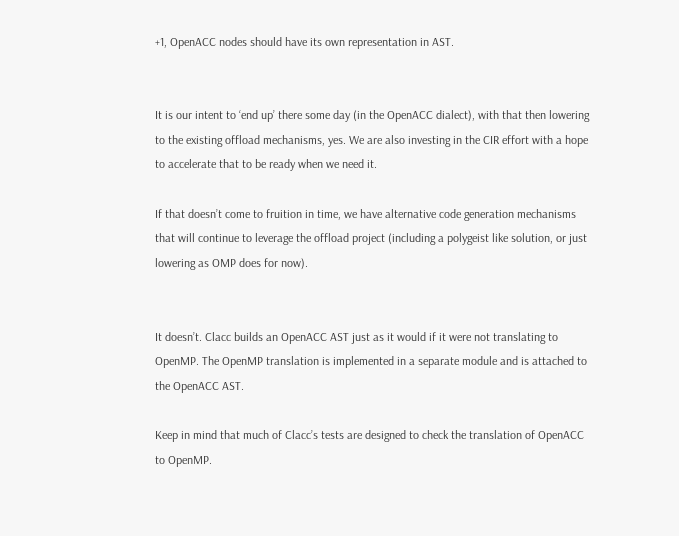+1, OpenACC nodes should have its own representation in AST.


It is our intent to ‘end up’ there some day (in the OpenACC dialect), with that then lowering to the existing offload mechanisms, yes. We are also investing in the CIR effort with a hope to accelerate that to be ready when we need it.

If that doesn’t come to fruition in time, we have alternative code generation mechanisms that will continue to leverage the offload project (including a polygeist like solution, or just lowering as OMP does for now).


It doesn’t. Clacc builds an OpenACC AST just as it would if it were not translating to OpenMP. The OpenMP translation is implemented in a separate module and is attached to the OpenACC AST.

Keep in mind that much of Clacc’s tests are designed to check the translation of OpenACC to OpenMP.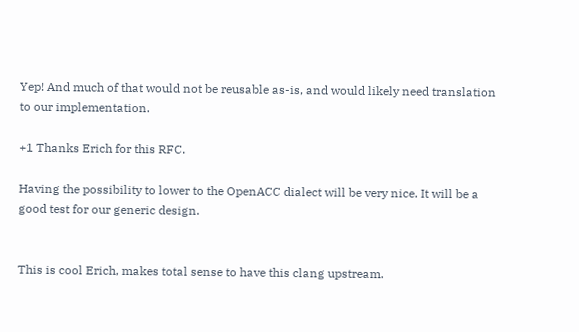Yep! And much of that would not be reusable as-is, and would likely need translation to our implementation.

+1 Thanks Erich for this RFC.

Having the possibility to lower to the OpenACC dialect will be very nice. It will be a good test for our generic design.


This is cool Erich, makes total sense to have this clang upstream.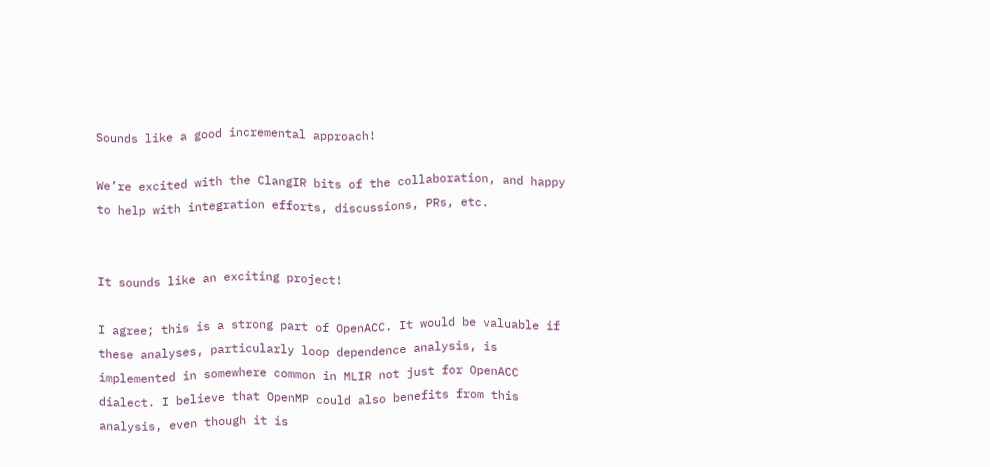Sounds like a good incremental approach!

We’re excited with the ClangIR bits of the collaboration, and happy to help with integration efforts, discussions, PRs, etc.


It sounds like an exciting project!

I agree; this is a strong part of OpenACC. It would be valuable if these analyses, particularly loop dependence analysis, is implemented in somewhere common in MLIR not just for OpenACC dialect. I believe that OpenMP could also benefits from this analysis, even though it is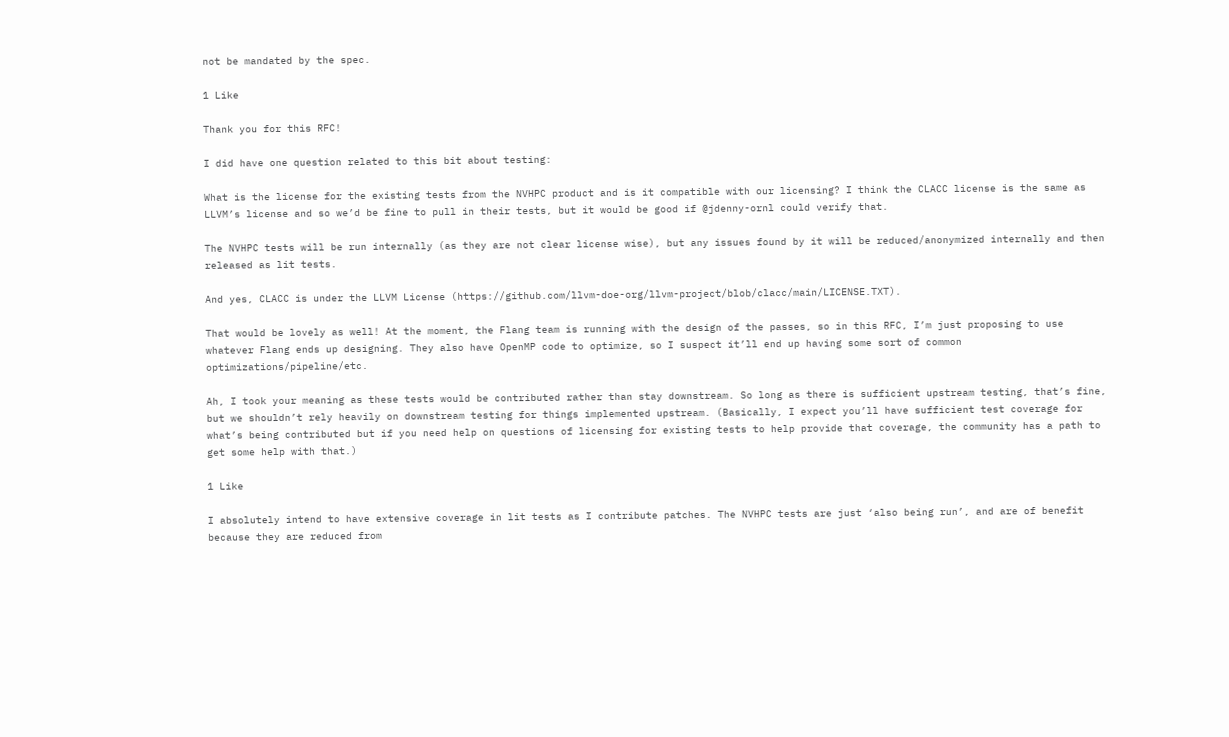not be mandated by the spec.

1 Like

Thank you for this RFC!

I did have one question related to this bit about testing:

What is the license for the existing tests from the NVHPC product and is it compatible with our licensing? I think the CLACC license is the same as LLVM’s license and so we’d be fine to pull in their tests, but it would be good if @jdenny-ornl could verify that.

The NVHPC tests will be run internally (as they are not clear license wise), but any issues found by it will be reduced/anonymized internally and then released as lit tests.

And yes, CLACC is under the LLVM License (https://github.com/llvm-doe-org/llvm-project/blob/clacc/main/LICENSE.TXT).

That would be lovely as well! At the moment, the Flang team is running with the design of the passes, so in this RFC, I’m just proposing to use whatever Flang ends up designing. They also have OpenMP code to optimize, so I suspect it’ll end up having some sort of common optimizations/pipeline/etc.

Ah, I took your meaning as these tests would be contributed rather than stay downstream. So long as there is sufficient upstream testing, that’s fine, but we shouldn’t rely heavily on downstream testing for things implemented upstream. (Basically, I expect you’ll have sufficient test coverage for what’s being contributed but if you need help on questions of licensing for existing tests to help provide that coverage, the community has a path to get some help with that.)

1 Like

I absolutely intend to have extensive coverage in lit tests as I contribute patches. The NVHPC tests are just ‘also being run’, and are of benefit because they are reduced from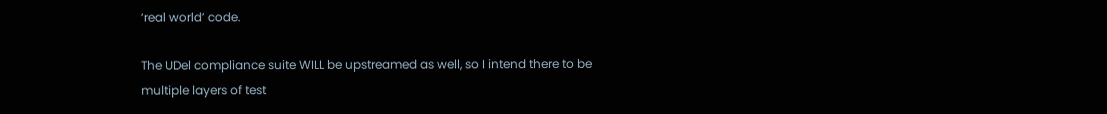‘real world’ code.

The UDel compliance suite WILL be upstreamed as well, so I intend there to be multiple layers of test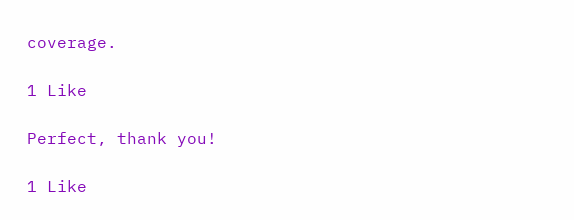coverage.

1 Like

Perfect, thank you!

1 Like